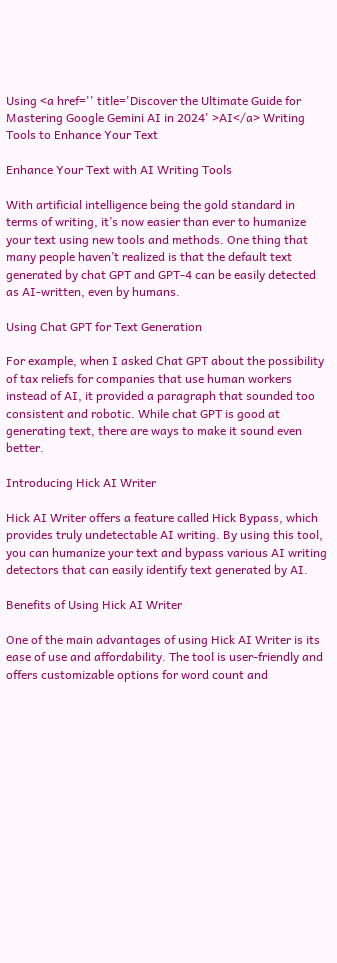Using <a href='' title='Discover the Ultimate Guide for Mastering Google Gemini AI in 2024' >AI</a> Writing Tools to Enhance Your Text

Enhance Your Text with AI Writing Tools

With artificial intelligence being the gold standard in terms of writing, it’s now easier than ever to humanize your text using new tools and methods. One thing that many people haven’t realized is that the default text generated by chat GPT and GPT-4 can be easily detected as AI-written, even by humans.

Using Chat GPT for Text Generation

For example, when I asked Chat GPT about the possibility of tax reliefs for companies that use human workers instead of AI, it provided a paragraph that sounded too consistent and robotic. While chat GPT is good at generating text, there are ways to make it sound even better.

Introducing Hick AI Writer

Hick AI Writer offers a feature called Hick Bypass, which provides truly undetectable AI writing. By using this tool, you can humanize your text and bypass various AI writing detectors that can easily identify text generated by AI.

Benefits of Using Hick AI Writer

One of the main advantages of using Hick AI Writer is its ease of use and affordability. The tool is user-friendly and offers customizable options for word count and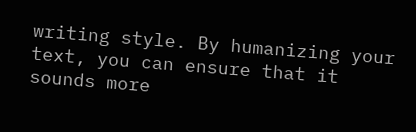writing style. By humanizing your text, you can ensure that it sounds more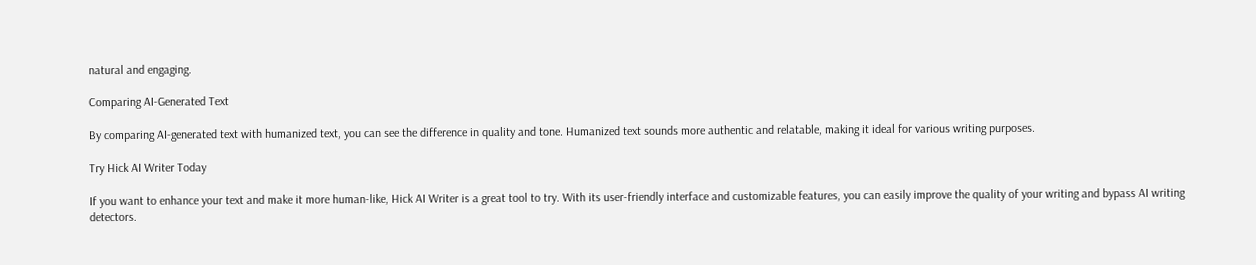natural and engaging.

Comparing AI-Generated Text

By comparing AI-generated text with humanized text, you can see the difference in quality and tone. Humanized text sounds more authentic and relatable, making it ideal for various writing purposes.

Try Hick AI Writer Today

If you want to enhance your text and make it more human-like, Hick AI Writer is a great tool to try. With its user-friendly interface and customizable features, you can easily improve the quality of your writing and bypass AI writing detectors.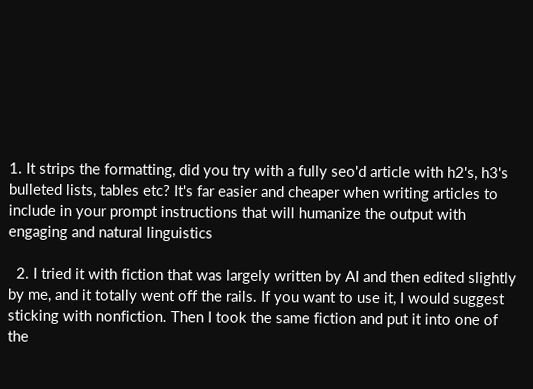1. It strips the formatting, did you try with a fully seo'd article with h2's, h3's bulleted lists, tables etc? It's far easier and cheaper when writing articles to include in your prompt instructions that will humanize the output with engaging and natural linguistics

  2. I tried it with fiction that was largely written by AI and then edited slightly by me, and it totally went off the rails. If you want to use it, I would suggest sticking with nonfiction. Then I took the same fiction and put it into one of the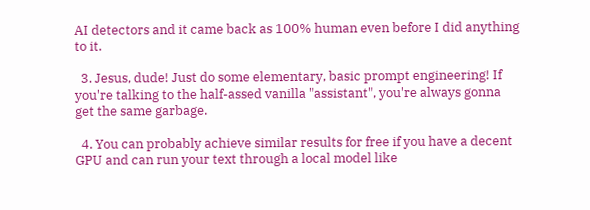AI detectors and it came back as 100% human even before I did anything to it.

  3. Jesus, dude! Just do some elementary, basic prompt engineering! If you're talking to the half-assed vanilla "assistant", you're always gonna get the same garbage.

  4. You can probably achieve similar results for free if you have a decent GPU and can run your text through a local model like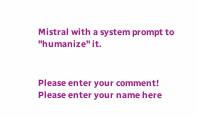Mistral with a system prompt to "humanize" it.


Please enter your comment!
Please enter your name here